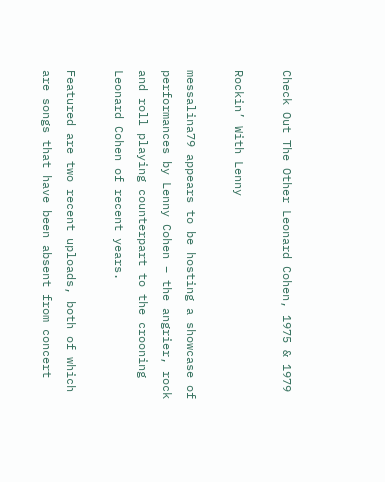Check Out The Other Leonard Cohen, 1975 & 1979

Rockin’ With Lenny

messalina79 appears to be hosting a showcase of performances by Lenny Cohen – the angrier, rock and roll playing counterpart to the crooning Leonard Cohen of recent years.

Featured are two recent uploads, both of which are songs that have been absent from concert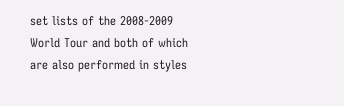set lists of the 2008-2009 World Tour and both of which are also performed in styles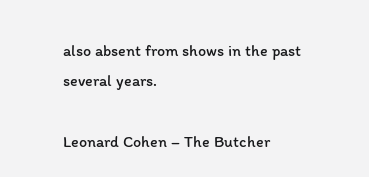also absent from shows in the past several years.

Leonard Cohen – The Butcher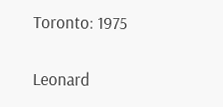Toronto: 1975

Leonard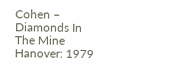Cohen – Diamonds In The Mine
Hanover: 1979